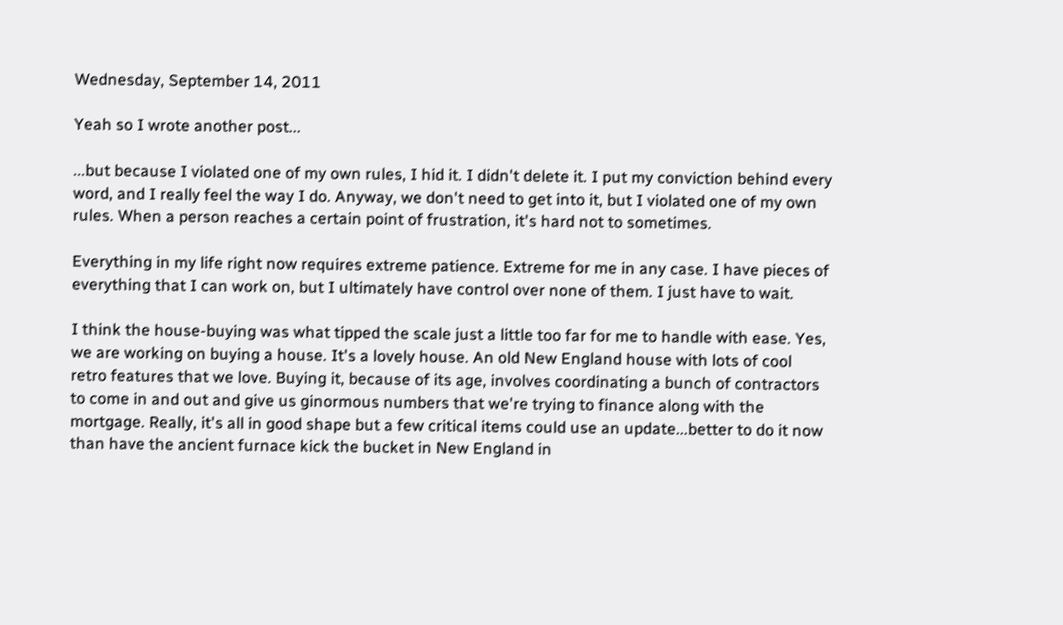Wednesday, September 14, 2011

Yeah so I wrote another post...

...but because I violated one of my own rules, I hid it. I didn't delete it. I put my conviction behind every word, and I really feel the way I do. Anyway, we don't need to get into it, but I violated one of my own rules. When a person reaches a certain point of frustration, it's hard not to sometimes.

Everything in my life right now requires extreme patience. Extreme for me in any case. I have pieces of everything that I can work on, but I ultimately have control over none of them. I just have to wait.

I think the house-buying was what tipped the scale just a little too far for me to handle with ease. Yes, we are working on buying a house. It's a lovely house. An old New England house with lots of cool retro features that we love. Buying it, because of its age, involves coordinating a bunch of contractors to come in and out and give us ginormous numbers that we're trying to finance along with the mortgage. Really, it's all in good shape but a few critical items could use an update...better to do it now than have the ancient furnace kick the bucket in New England in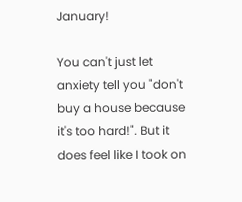January!

You can't just let anxiety tell you "don't buy a house because it's too hard!". But it does feel like I took on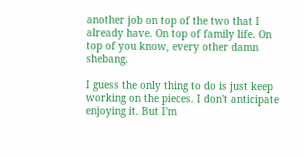another job on top of the two that I already have. On top of family life. On top of you know, every other damn shebang.

I guess the only thing to do is just keep working on the pieces. I don't anticipate enjoying it. But I'm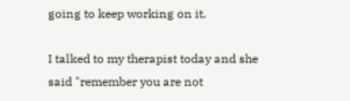going to keep working on it.

I talked to my therapist today and she said "remember you are not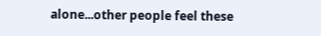alone...other people feel these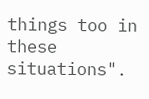things too in these situations".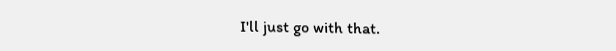I'll just go with that.